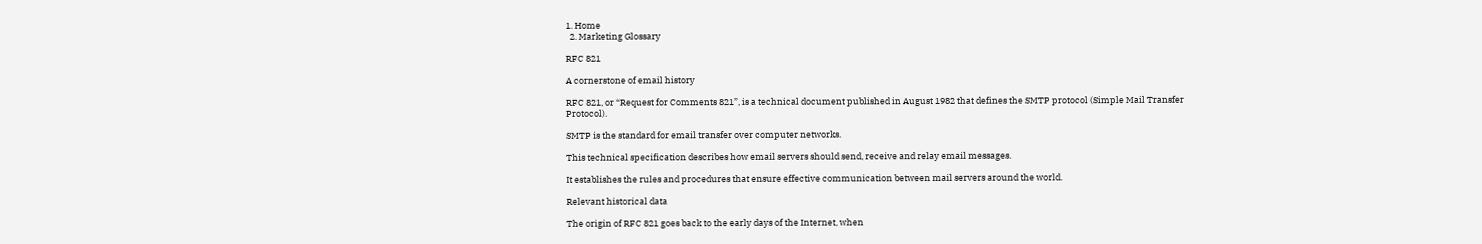1. Home
  2. Marketing Glossary

RFC 821

A cornerstone of email history

RFC 821, or “Request for Comments 821”, is a technical document published in August 1982 that defines the SMTP protocol (Simple Mail Transfer Protocol).

SMTP is the standard for email transfer over computer networks.

This technical specification describes how email servers should send, receive and relay email messages.

It establishes the rules and procedures that ensure effective communication between mail servers around the world.

Relevant historical data

The origin of RFC 821 goes back to the early days of the Internet, when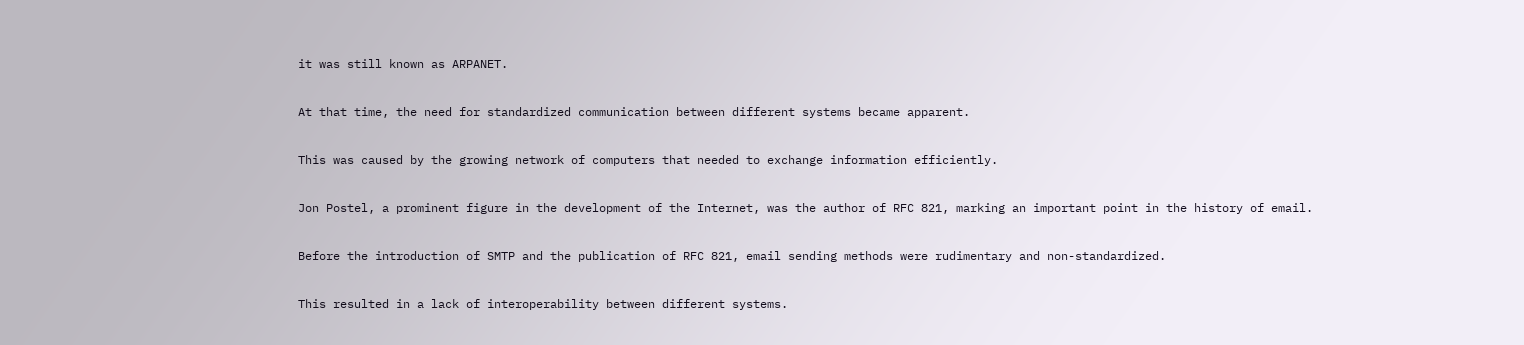it was still known as ARPANET.

At that time, the need for standardized communication between different systems became apparent.

This was caused by the growing network of computers that needed to exchange information efficiently.

Jon Postel, a prominent figure in the development of the Internet, was the author of RFC 821, marking an important point in the history of email.

Before the introduction of SMTP and the publication of RFC 821, email sending methods were rudimentary and non-standardized.

This resulted in a lack of interoperability between different systems.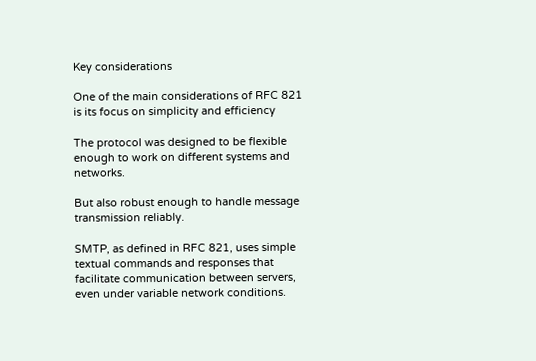Key considerations

One of the main considerations of RFC 821 is its focus on simplicity and efficiency

The protocol was designed to be flexible enough to work on different systems and networks.

But also robust enough to handle message transmission reliably.

SMTP, as defined in RFC 821, uses simple textual commands and responses that facilitate communication between servers, even under variable network conditions.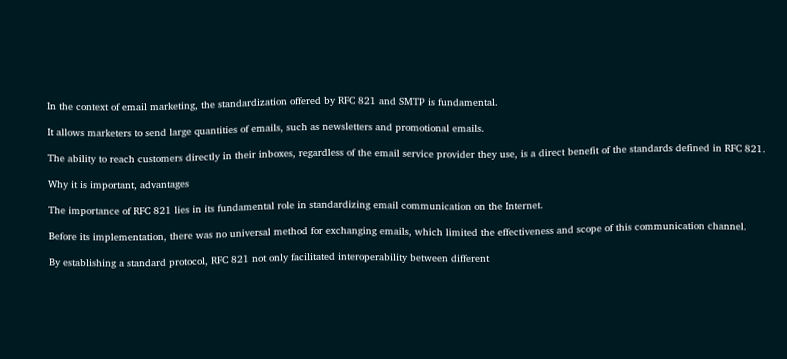In the context of email marketing, the standardization offered by RFC 821 and SMTP is fundamental.

It allows marketers to send large quantities of emails, such as newsletters and promotional emails.

The ability to reach customers directly in their inboxes, regardless of the email service provider they use, is a direct benefit of the standards defined in RFC 821.

Why it is important, advantages

The importance of RFC 821 lies in its fundamental role in standardizing email communication on the Internet.

Before its implementation, there was no universal method for exchanging emails, which limited the effectiveness and scope of this communication channel.

By establishing a standard protocol, RFC 821 not only facilitated interoperability between different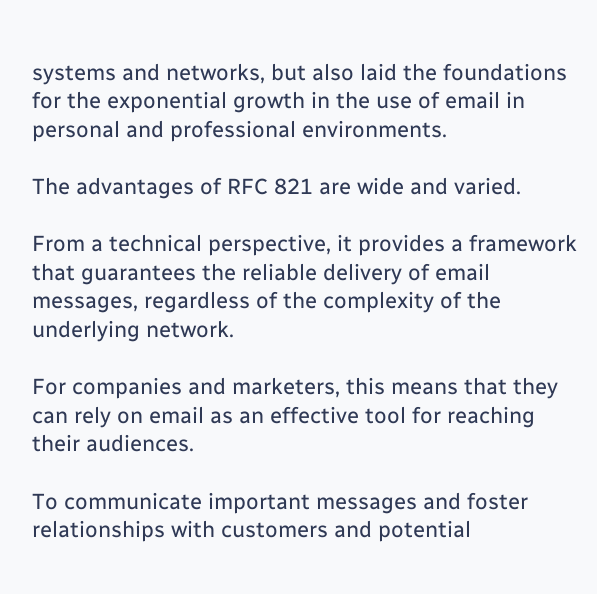systems and networks, but also laid the foundations for the exponential growth in the use of email in personal and professional environments.

The advantages of RFC 821 are wide and varied.

From a technical perspective, it provides a framework that guarantees the reliable delivery of email messages, regardless of the complexity of the underlying network.

For companies and marketers, this means that they can rely on email as an effective tool for reaching their audiences.

To communicate important messages and foster relationships with customers and potential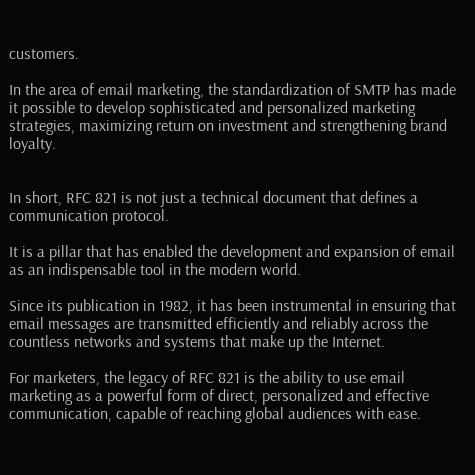customers.

In the area of email marketing, the standardization of SMTP has made it possible to develop sophisticated and personalized marketing strategies, maximizing return on investment and strengthening brand loyalty.


In short, RFC 821 is not just a technical document that defines a communication protocol.

It is a pillar that has enabled the development and expansion of email as an indispensable tool in the modern world.

Since its publication in 1982, it has been instrumental in ensuring that email messages are transmitted efficiently and reliably across the countless networks and systems that make up the Internet.

For marketers, the legacy of RFC 821 is the ability to use email marketing as a powerful form of direct, personalized and effective communication, capable of reaching global audiences with ease.